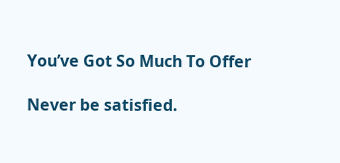You’ve Got So Much To Offer

Never be satisfied.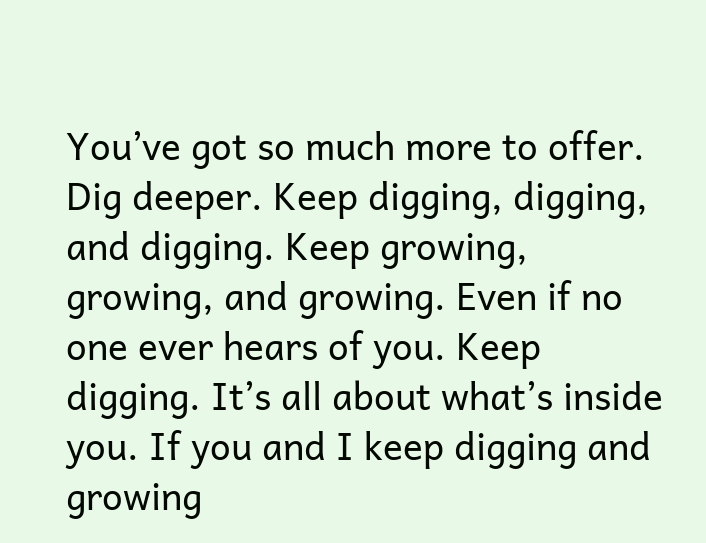You’ve got so much more to offer. Dig deeper. Keep digging, digging, and digging. Keep growing, growing, and growing. Even if no one ever hears of you. Keep digging. It’s all about what’s inside you. If you and I keep digging and growing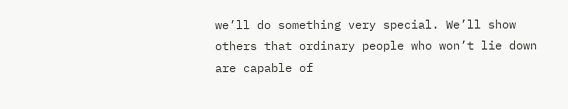we’ll do something very special. We’ll show others that ordinary people who won’t lie down are capable of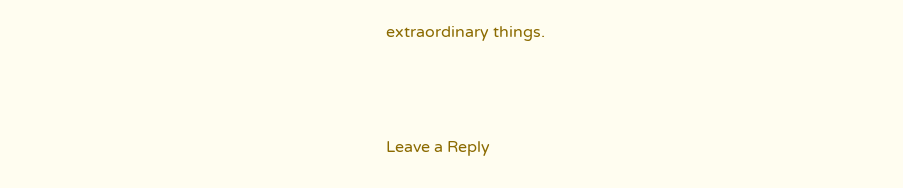extraordinary things.



Leave a Reply